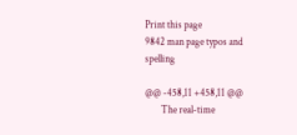Print this page
9842 man page typos and spelling

@@ -458,11 +458,11 @@
        The real-time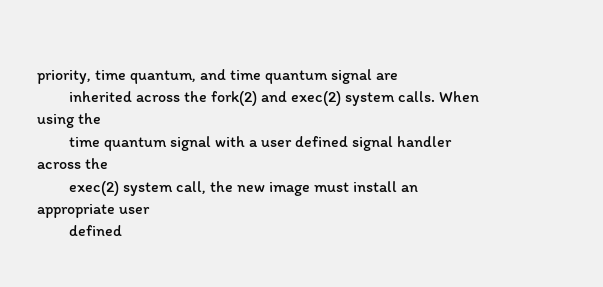priority, time quantum, and time quantum signal are
        inherited across the fork(2) and exec(2) system calls. When using the
        time quantum signal with a user defined signal handler across the
        exec(2) system call, the new image must install an appropriate user
        defined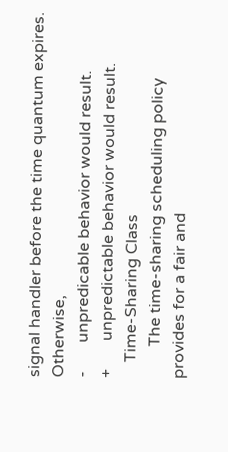signal handler before the time quantum expires. Otherwise,
-       unpredicable behavior would result.
+       unpredictable behavior would result.
    Time-Sharing Class
        The time-sharing scheduling policy provides for a fair and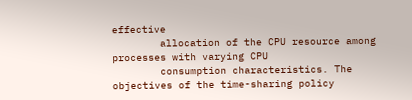effective
        allocation of the CPU resource among processes with varying CPU
        consumption characteristics. The objectives of the time-sharing policy